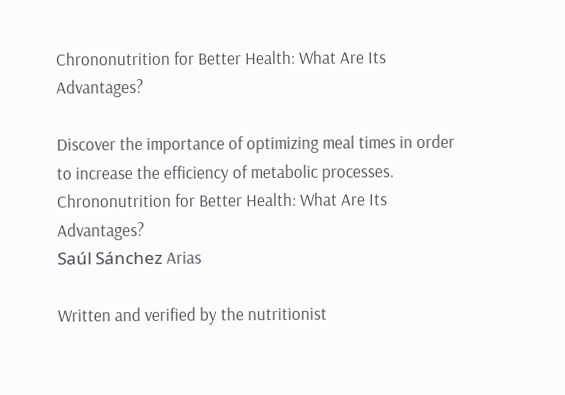Chrononutrition for Better Health: What Are Its Advantages?

Discover the importance of optimizing meal times in order to increase the efficiency of metabolic processes.
Chrononutrition for Better Health: What Are Its Advantages?
Saúl Sánchez Arias

Written and verified by the nutritionist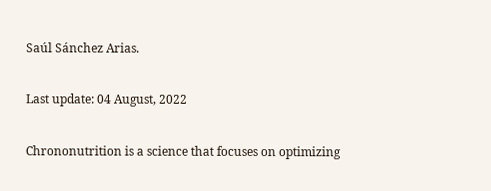Saúl Sánchez Arias.

Last update: 04 August, 2022

Chrononutrition is a science that focuses on optimizing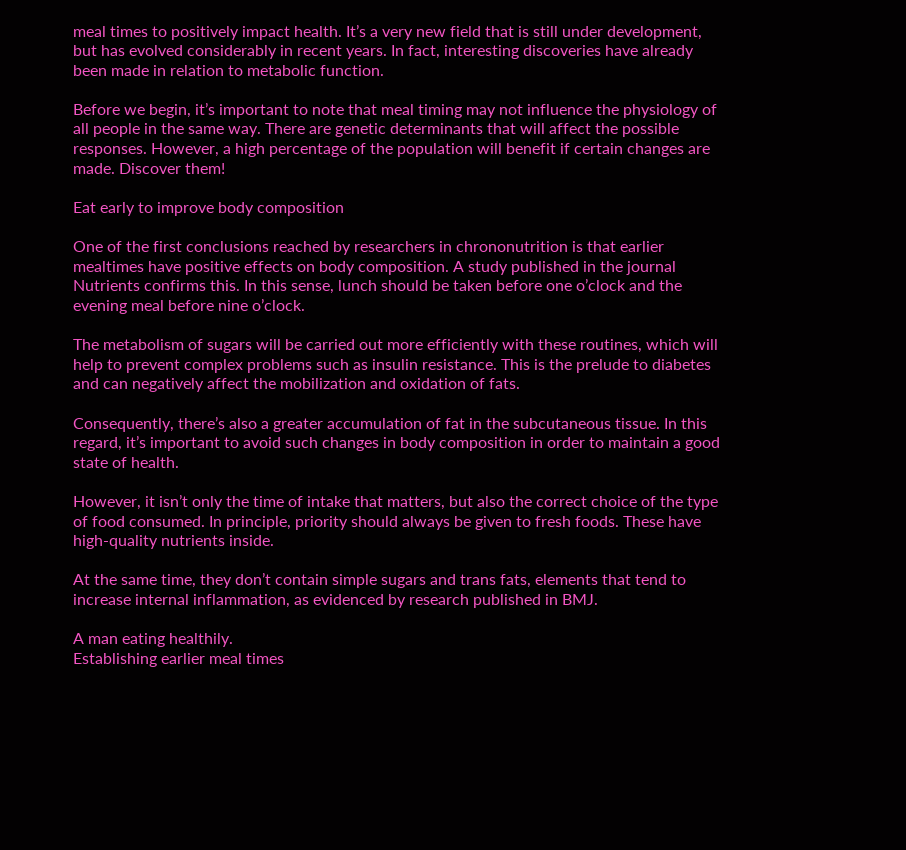meal times to positively impact health. It’s a very new field that is still under development, but has evolved considerably in recent years. In fact, interesting discoveries have already been made in relation to metabolic function.

Before we begin, it’s important to note that meal timing may not influence the physiology of all people in the same way. There are genetic determinants that will affect the possible responses. However, a high percentage of the population will benefit if certain changes are made. Discover them!

Eat early to improve body composition

One of the first conclusions reached by researchers in chrononutrition is that earlier mealtimes have positive effects on body composition. A study published in the journal Nutrients confirms this. In this sense, lunch should be taken before one o’clock and the evening meal before nine o’clock.

The metabolism of sugars will be carried out more efficiently with these routines, which will help to prevent complex problems such as insulin resistance. This is the prelude to diabetes and can negatively affect the mobilization and oxidation of fats.

Consequently, there’s also a greater accumulation of fat in the subcutaneous tissue. In this regard, it’s important to avoid such changes in body composition in order to maintain a good state of health.

However, it isn’t only the time of intake that matters, but also the correct choice of the type of food consumed. In principle, priority should always be given to fresh foods. These have high-quality nutrients inside.

At the same time, they don’t contain simple sugars and trans fats, elements that tend to increase internal inflammation, as evidenced by research published in BMJ.

A man eating healthily.
Establishing earlier meal times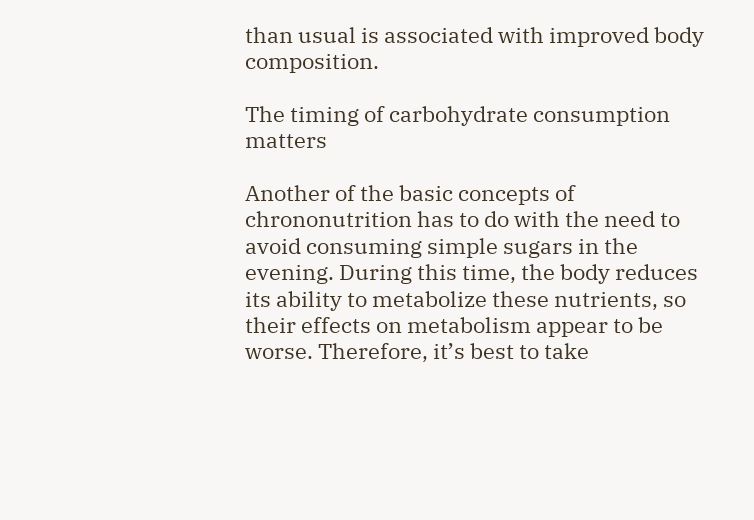than usual is associated with improved body composition.

The timing of carbohydrate consumption matters

Another of the basic concepts of chrononutrition has to do with the need to avoid consuming simple sugars in the evening. During this time, the body reduces its ability to metabolize these nutrients, so their effects on metabolism appear to be worse. Therefore, it’s best to take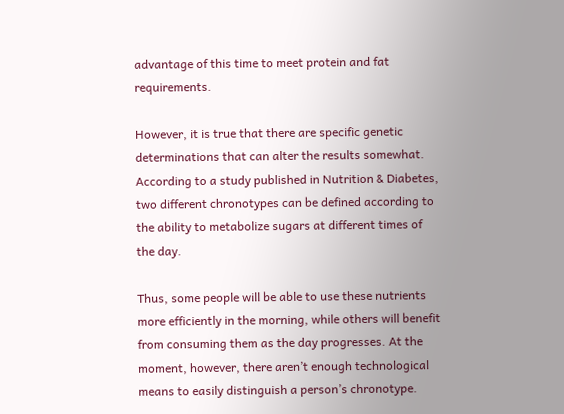advantage of this time to meet protein and fat requirements.

However, it is true that there are specific genetic determinations that can alter the results somewhat. According to a study published in Nutrition & Diabetes, two different chronotypes can be defined according to the ability to metabolize sugars at different times of the day.

Thus, some people will be able to use these nutrients more efficiently in the morning, while others will benefit from consuming them as the day progresses. At the moment, however, there aren’t enough technological means to easily distinguish a person’s chronotype.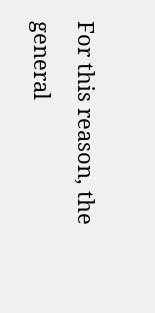For this reason, the general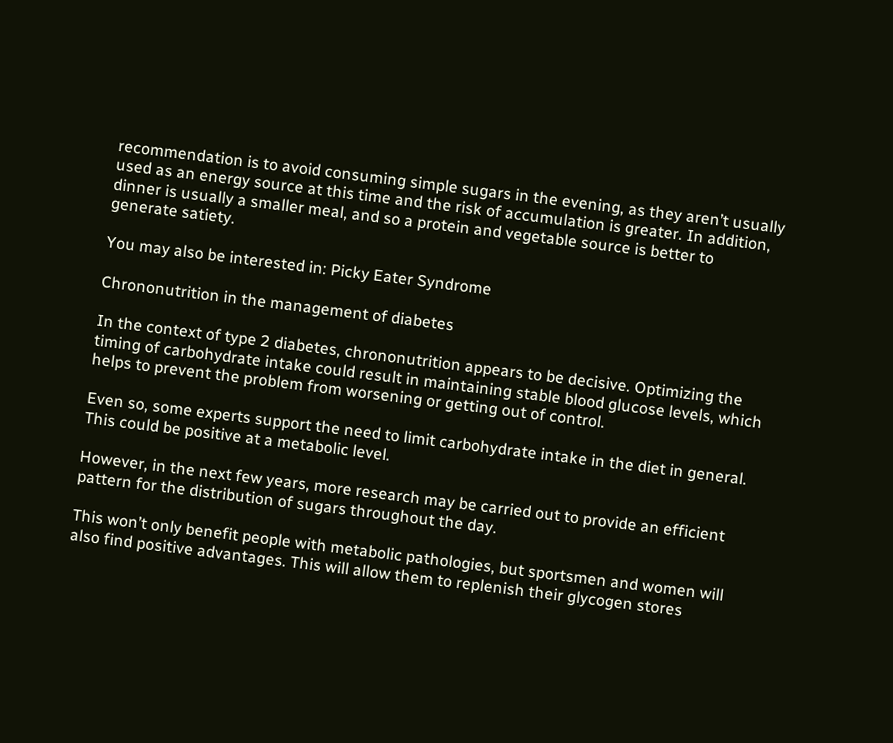recommendation is to avoid consuming simple sugars in the evening, as they aren’t usually used as an energy source at this time and the risk of accumulation is greater. In addition, dinner is usually a smaller meal, and so a protein and vegetable source is better to generate satiety.

You may also be interested in: Picky Eater Syndrome

Chrononutrition in the management of diabetes

In the context of type 2 diabetes, chrononutrition appears to be decisive. Optimizing the timing of carbohydrate intake could result in maintaining stable blood glucose levels, which helps to prevent the problem from worsening or getting out of control.

Even so, some experts support the need to limit carbohydrate intake in the diet in general. This could be positive at a metabolic level.

However, in the next few years, more research may be carried out to provide an efficient pattern for the distribution of sugars throughout the day.

This won’t only benefit people with metabolic pathologies, but sportsmen and women will also find positive advantages. This will allow them to replenish their glycogen stores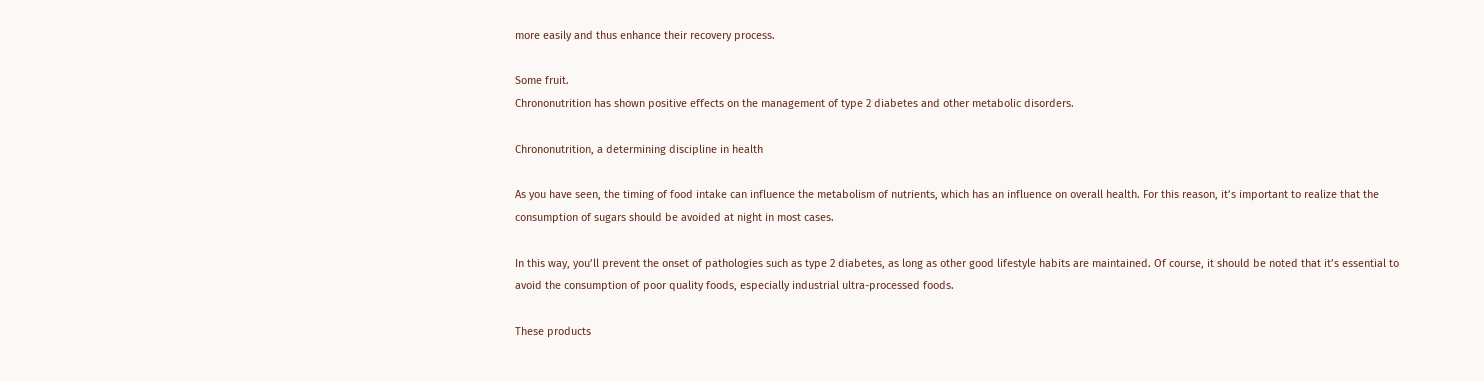more easily and thus enhance their recovery process.

Some fruit.
Chrononutrition has shown positive effects on the management of type 2 diabetes and other metabolic disorders.

Chrononutrition, a determining discipline in health

As you have seen, the timing of food intake can influence the metabolism of nutrients, which has an influence on overall health. For this reason, it’s important to realize that the consumption of sugars should be avoided at night in most cases.

In this way, you’ll prevent the onset of pathologies such as type 2 diabetes, as long as other good lifestyle habits are maintained. Of course, it should be noted that it’s essential to avoid the consumption of poor quality foods, especially industrial ultra-processed foods.

These products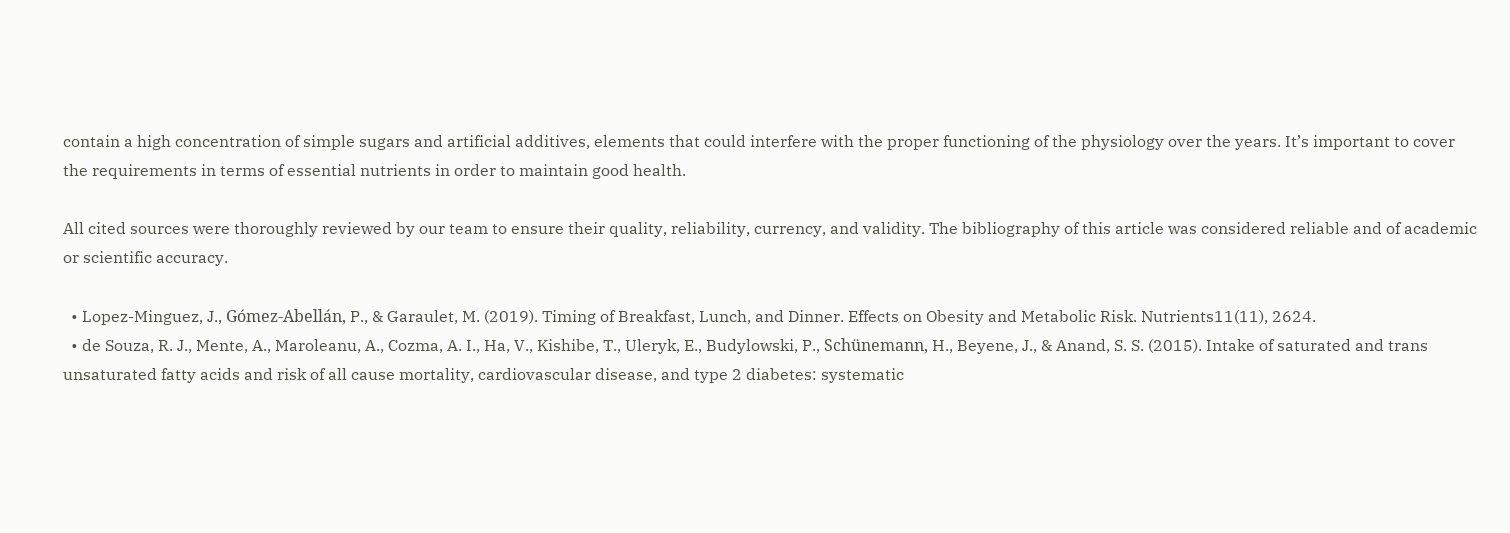contain a high concentration of simple sugars and artificial additives, elements that could interfere with the proper functioning of the physiology over the years. It’s important to cover the requirements in terms of essential nutrients in order to maintain good health.

All cited sources were thoroughly reviewed by our team to ensure their quality, reliability, currency, and validity. The bibliography of this article was considered reliable and of academic or scientific accuracy.

  • Lopez-Minguez, J., Gómez-Abellán, P., & Garaulet, M. (2019). Timing of Breakfast, Lunch, and Dinner. Effects on Obesity and Metabolic Risk. Nutrients11(11), 2624.
  • de Souza, R. J., Mente, A., Maroleanu, A., Cozma, A. I., Ha, V., Kishibe, T., Uleryk, E., Budylowski, P., Schünemann, H., Beyene, J., & Anand, S. S. (2015). Intake of saturated and trans unsaturated fatty acids and risk of all cause mortality, cardiovascular disease, and type 2 diabetes: systematic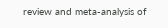review and meta-analysis of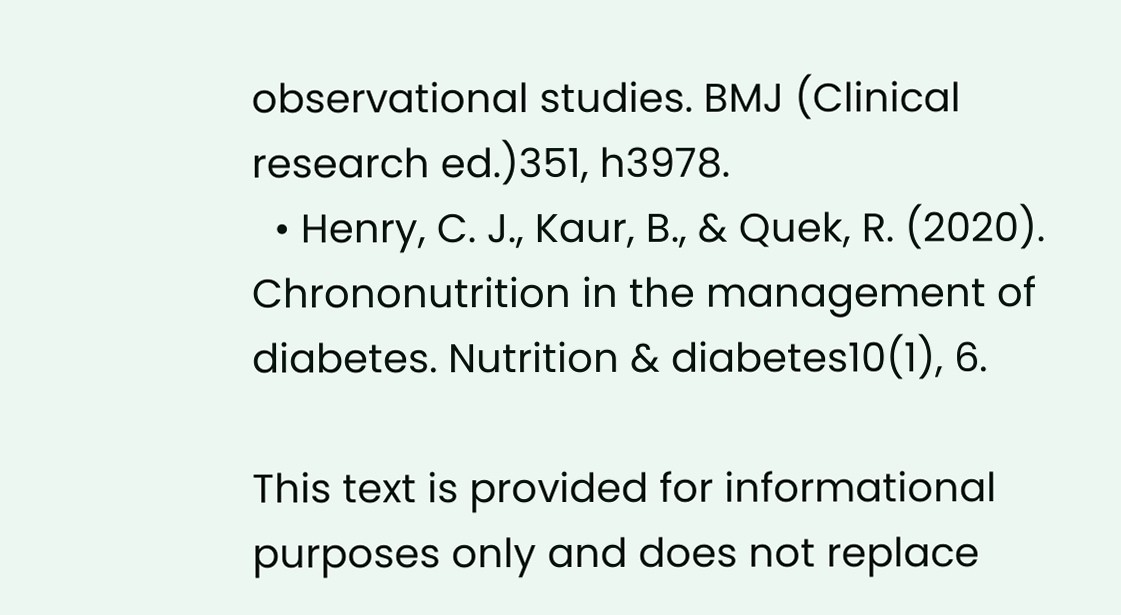observational studies. BMJ (Clinical research ed.)351, h3978.
  • Henry, C. J., Kaur, B., & Quek, R. (2020). Chrononutrition in the management of diabetes. Nutrition & diabetes10(1), 6.

This text is provided for informational purposes only and does not replace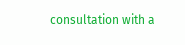consultation with a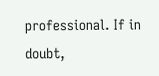professional. If in doubt,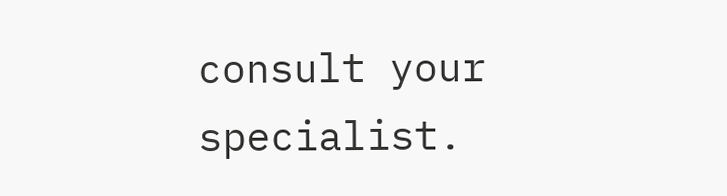consult your specialist.